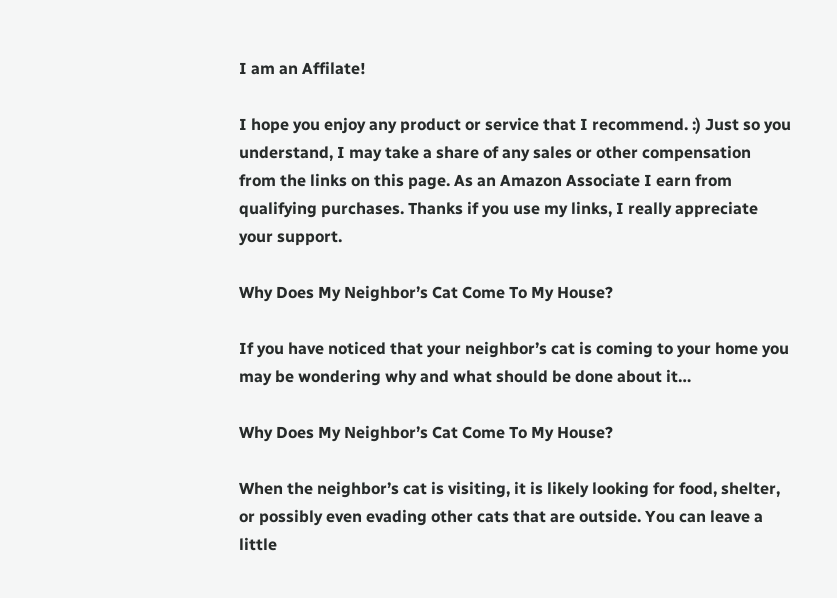I am an Affilate!

I hope you enjoy any product or service that I recommend. :) Just so you understand, I may take a share of any sales or other compensation from the links on this page. As an Amazon Associate I earn from qualifying purchases. Thanks if you use my links, I really appreciate your support.

Why Does My Neighbor’s Cat Come To My House?

If you have noticed that your neighbor’s cat is coming to your home you may be wondering why and what should be done about it…

Why Does My Neighbor’s Cat Come To My House?

When the neighbor’s cat is visiting, it is likely looking for food, shelter, or possibly even evading other cats that are outside. You can leave a little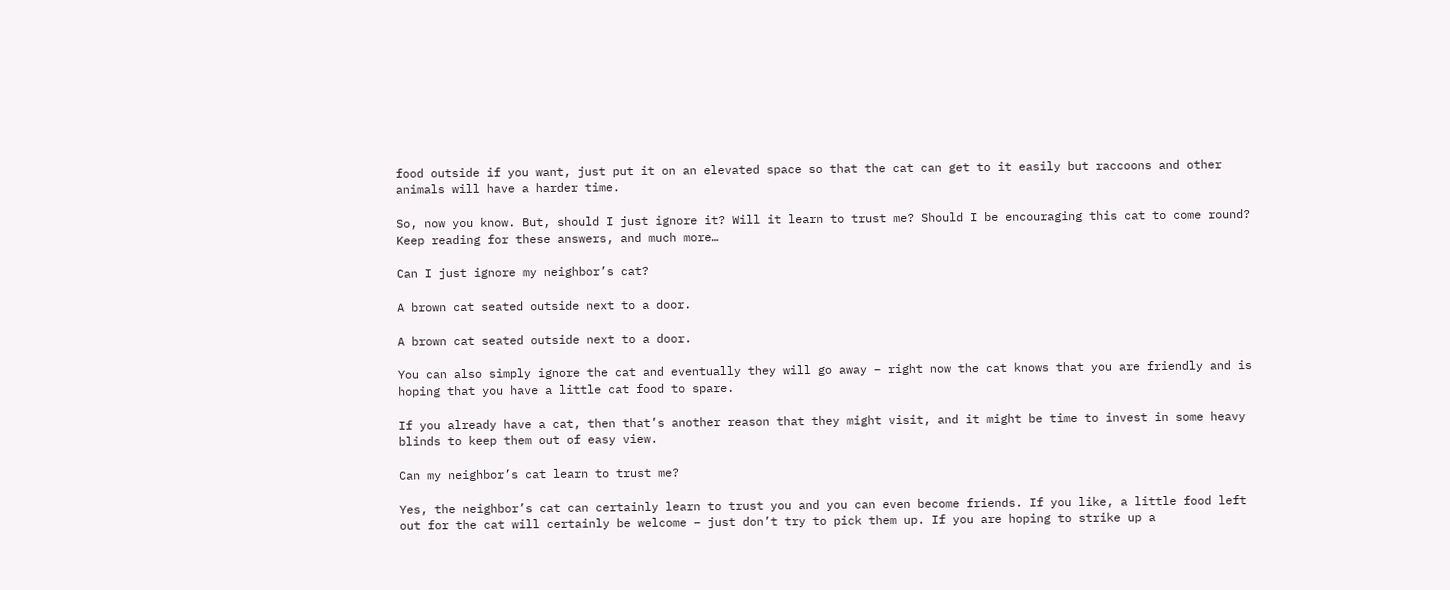food outside if you want, just put it on an elevated space so that the cat can get to it easily but raccoons and other animals will have a harder time.

So, now you know. But, should I just ignore it? Will it learn to trust me? Should I be encouraging this cat to come round? Keep reading for these answers, and much more…

Can I just ignore my neighbor’s cat?

A brown cat seated outside next to a door.

A brown cat seated outside next to a door.

You can also simply ignore the cat and eventually they will go away – right now the cat knows that you are friendly and is hoping that you have a little cat food to spare.

If you already have a cat, then that’s another reason that they might visit, and it might be time to invest in some heavy blinds to keep them out of easy view.

Can my neighbor’s cat learn to trust me?

Yes, the neighbor’s cat can certainly learn to trust you and you can even become friends. If you like, a little food left out for the cat will certainly be welcome – just don’t try to pick them up. If you are hoping to strike up a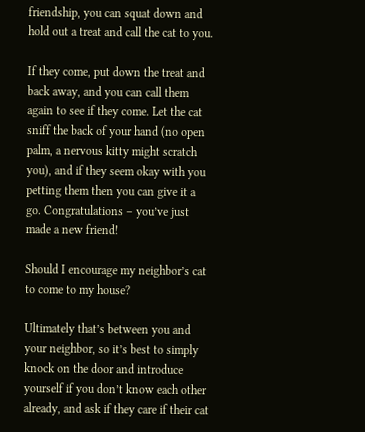friendship, you can squat down and hold out a treat and call the cat to you.

If they come, put down the treat and back away, and you can call them again to see if they come. Let the cat sniff the back of your hand (no open palm, a nervous kitty might scratch you), and if they seem okay with you petting them then you can give it a go. Congratulations – you’ve just made a new friend!

Should I encourage my neighbor’s cat to come to my house?

Ultimately that’s between you and your neighbor, so it’s best to simply knock on the door and introduce yourself if you don’t know each other already, and ask if they care if their cat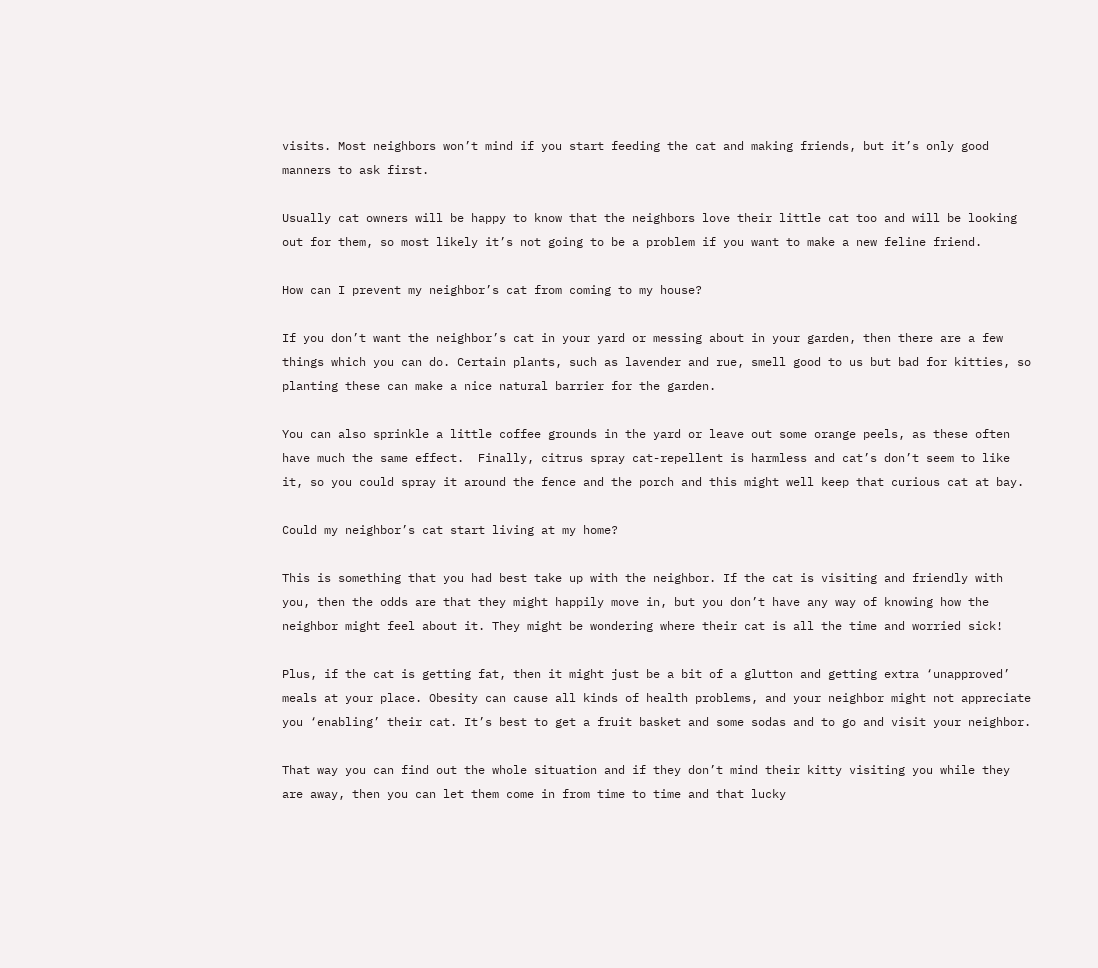visits. Most neighbors won’t mind if you start feeding the cat and making friends, but it’s only good manners to ask first.

Usually cat owners will be happy to know that the neighbors love their little cat too and will be looking out for them, so most likely it’s not going to be a problem if you want to make a new feline friend.

How can I prevent my neighbor’s cat from coming to my house?

If you don’t want the neighbor’s cat in your yard or messing about in your garden, then there are a few things which you can do. Certain plants, such as lavender and rue, smell good to us but bad for kitties, so planting these can make a nice natural barrier for the garden.

You can also sprinkle a little coffee grounds in the yard or leave out some orange peels, as these often have much the same effect.  Finally, citrus spray cat-repellent is harmless and cat’s don’t seem to like it, so you could spray it around the fence and the porch and this might well keep that curious cat at bay.

Could my neighbor’s cat start living at my home?

This is something that you had best take up with the neighbor. If the cat is visiting and friendly with you, then the odds are that they might happily move in, but you don’t have any way of knowing how the neighbor might feel about it. They might be wondering where their cat is all the time and worried sick!

Plus, if the cat is getting fat, then it might just be a bit of a glutton and getting extra ‘unapproved’ meals at your place. Obesity can cause all kinds of health problems, and your neighbor might not appreciate you ‘enabling’ their cat. It’s best to get a fruit basket and some sodas and to go and visit your neighbor.

That way you can find out the whole situation and if they don’t mind their kitty visiting you while they are away, then you can let them come in from time to time and that lucky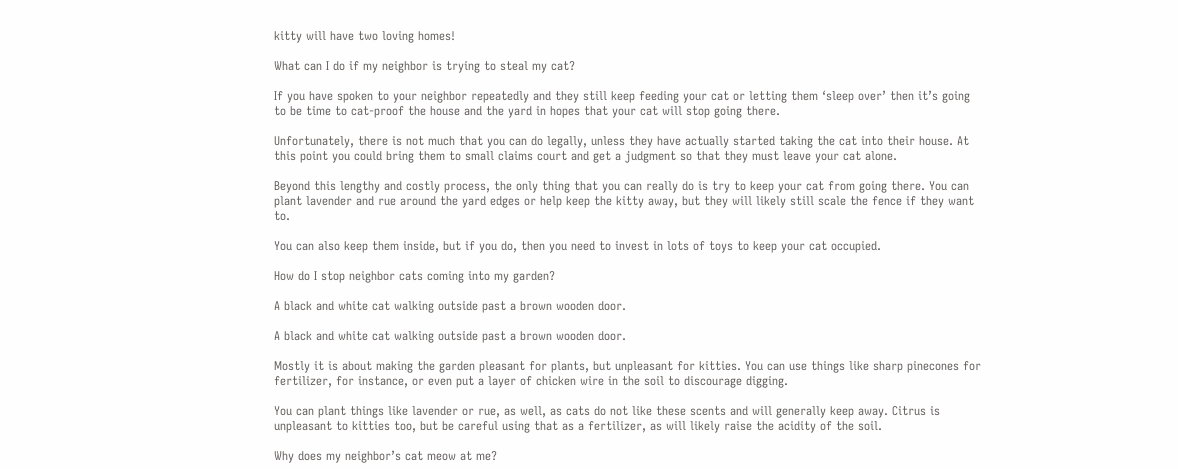kitty will have two loving homes!

What can I do if my neighbor is trying to steal my cat?

If you have spoken to your neighbor repeatedly and they still keep feeding your cat or letting them ‘sleep over’ then it’s going to be time to cat-proof the house and the yard in hopes that your cat will stop going there.

Unfortunately, there is not much that you can do legally, unless they have actually started taking the cat into their house. At this point you could bring them to small claims court and get a judgment so that they must leave your cat alone.

Beyond this lengthy and costly process, the only thing that you can really do is try to keep your cat from going there. You can plant lavender and rue around the yard edges or help keep the kitty away, but they will likely still scale the fence if they want to.

You can also keep them inside, but if you do, then you need to invest in lots of toys to keep your cat occupied.

How do I stop neighbor cats coming into my garden?

A black and white cat walking outside past a brown wooden door.

A black and white cat walking outside past a brown wooden door.

Mostly it is about making the garden pleasant for plants, but unpleasant for kitties. You can use things like sharp pinecones for fertilizer, for instance, or even put a layer of chicken wire in the soil to discourage digging.

You can plant things like lavender or rue, as well, as cats do not like these scents and will generally keep away. Citrus is unpleasant to kitties too, but be careful using that as a fertilizer, as will likely raise the acidity of the soil.

Why does my neighbor’s cat meow at me?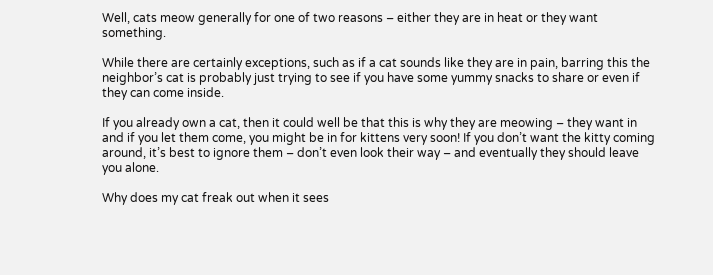Well, cats meow generally for one of two reasons – either they are in heat or they want something.

While there are certainly exceptions, such as if a cat sounds like they are in pain, barring this the neighbor’s cat is probably just trying to see if you have some yummy snacks to share or even if they can come inside.

If you already own a cat, then it could well be that this is why they are meowing – they want in and if you let them come, you might be in for kittens very soon! If you don’t want the kitty coming around, it’s best to ignore them – don’t even look their way – and eventually they should leave you alone.

Why does my cat freak out when it sees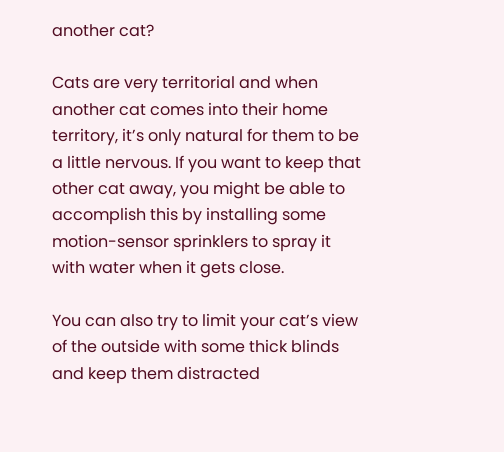another cat?

Cats are very territorial and when another cat comes into their home territory, it’s only natural for them to be a little nervous. If you want to keep that other cat away, you might be able to accomplish this by installing some motion-sensor sprinklers to spray it with water when it gets close.

You can also try to limit your cat’s view of the outside with some thick blinds and keep them distracted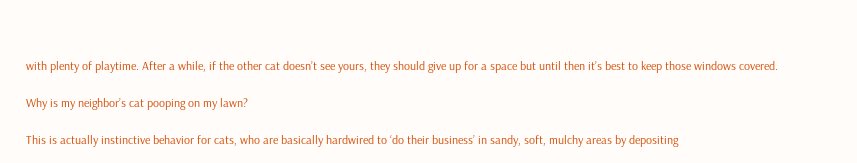with plenty of playtime. After a while, if the other cat doesn’t see yours, they should give up for a space but until then it’s best to keep those windows covered.

Why is my neighbor’s cat pooping on my lawn?

This is actually instinctive behavior for cats, who are basically hardwired to ‘do their business’ in sandy, soft, mulchy areas by depositing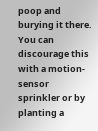poop and burying it there. You can discourage this with a motion-sensor sprinkler or by planting a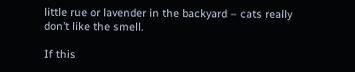little rue or lavender in the backyard – cats really don’t like the smell.

If this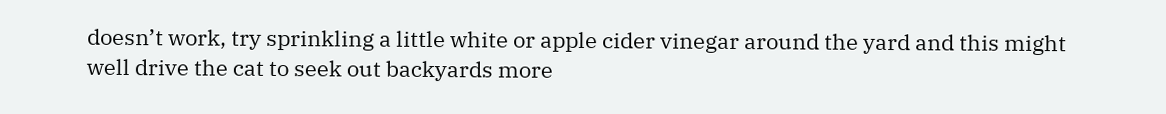doesn’t work, try sprinkling a little white or apple cider vinegar around the yard and this might well drive the cat to seek out backyards more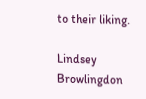to their liking.

Lindsey Browlingdon